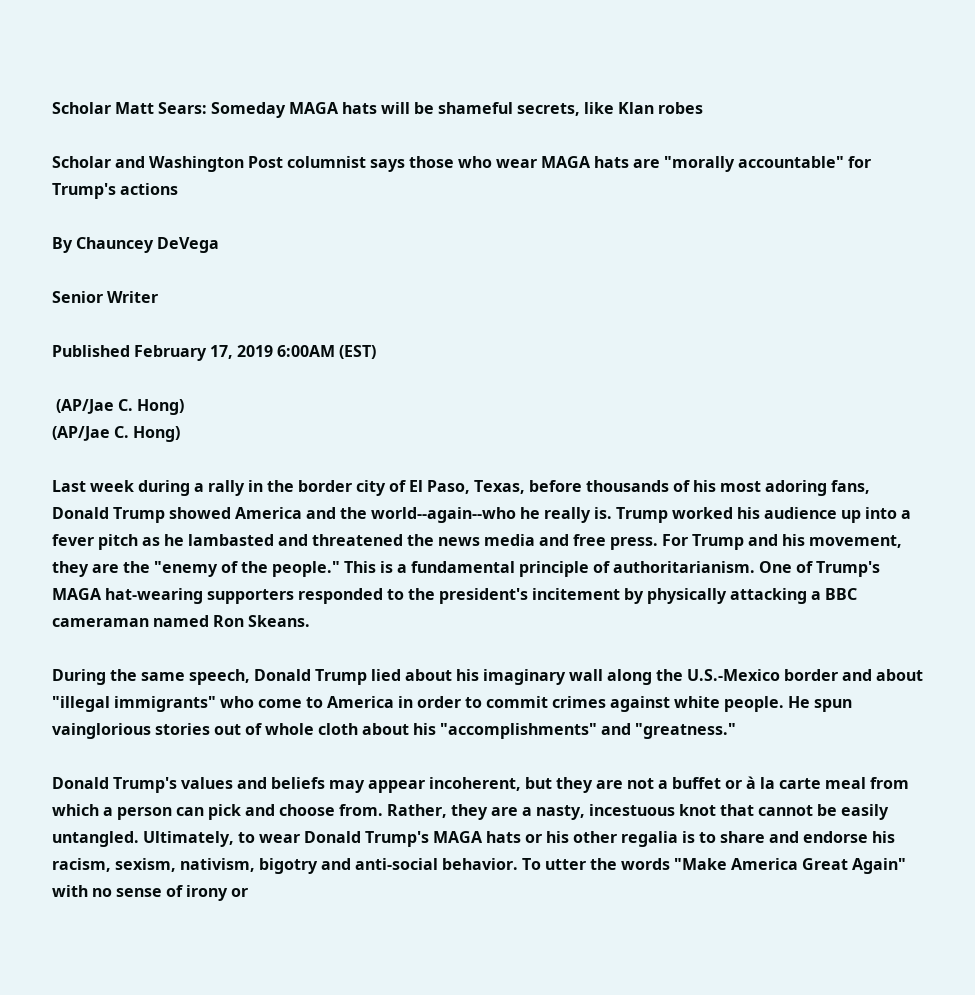Scholar Matt Sears: Someday MAGA hats will be shameful secrets, like Klan robes

Scholar and Washington Post columnist says those who wear MAGA hats are "morally accountable" for Trump's actions

By Chauncey DeVega

Senior Writer

Published February 17, 2019 6:00AM (EST)

 (AP/Jae C. Hong)
(AP/Jae C. Hong)

Last week during a rally in the border city of El Paso, Texas, before thousands of his most adoring fans, Donald Trump showed America and the world--again--who he really is. Trump worked his audience up into a fever pitch as he lambasted and threatened the news media and free press. For Trump and his movement, they are the "enemy of the people." This is a fundamental principle of authoritarianism. One of Trump's MAGA hat-wearing supporters responded to the president's incitement by physically attacking a BBC cameraman named Ron Skeans.

During the same speech, Donald Trump lied about his imaginary wall along the U.S.-Mexico border and about "illegal immigrants" who come to America in order to commit crimes against white people. He spun vainglorious stories out of whole cloth about his "accomplishments" and "greatness."

Donald Trump's values and beliefs may appear incoherent, but they are not a buffet or à la carte meal from which a person can pick and choose from. Rather, they are a nasty, incestuous knot that cannot be easily untangled. Ultimately, to wear Donald Trump's MAGA hats or his other regalia is to share and endorse his racism, sexism, nativism, bigotry and anti-social behavior. To utter the words "Make America Great Again" with no sense of irony or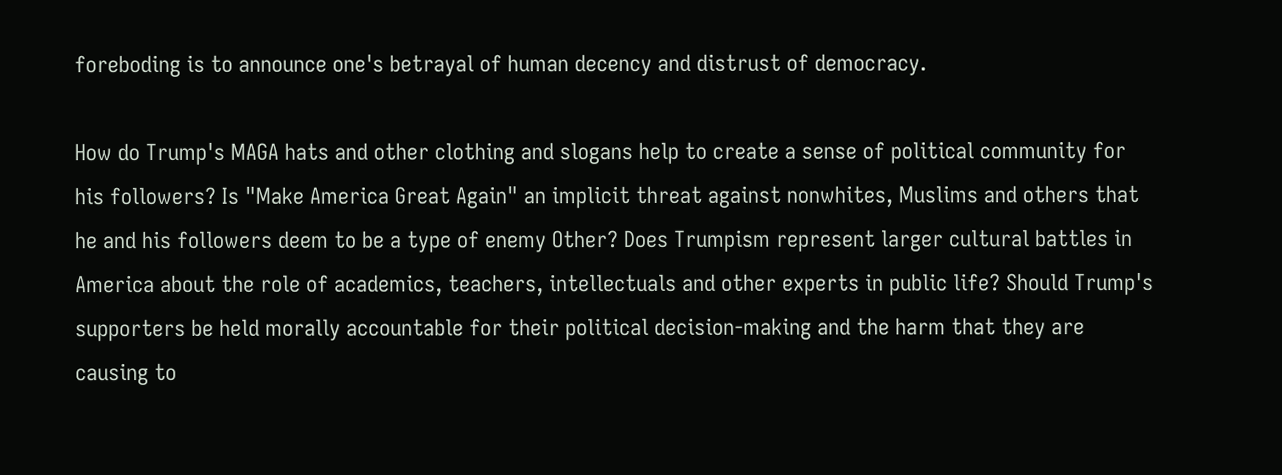foreboding is to announce one's betrayal of human decency and distrust of democracy.

How do Trump's MAGA hats and other clothing and slogans help to create a sense of political community for his followers? Is "Make America Great Again" an implicit threat against nonwhites, Muslims and others that he and his followers deem to be a type of enemy Other? Does Trumpism represent larger cultural battles in America about the role of academics, teachers, intellectuals and other experts in public life? Should Trump's supporters be held morally accountable for their political decision-making and the harm that they are causing to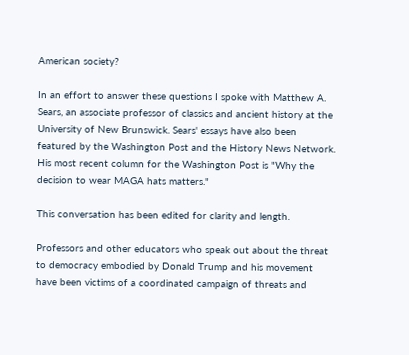American society?

In an effort to answer these questions I spoke with Matthew A. Sears, an associate professor of classics and ancient history at the University of New Brunswick. Sears' essays have also been featured by the Washington Post and the History News Network. His most recent column for the Washington Post is "Why the decision to wear MAGA hats matters."

This conversation has been edited for clarity and length.

Professors and other educators who speak out about the threat to democracy embodied by Donald Trump and his movement have been victims of a coordinated campaign of threats and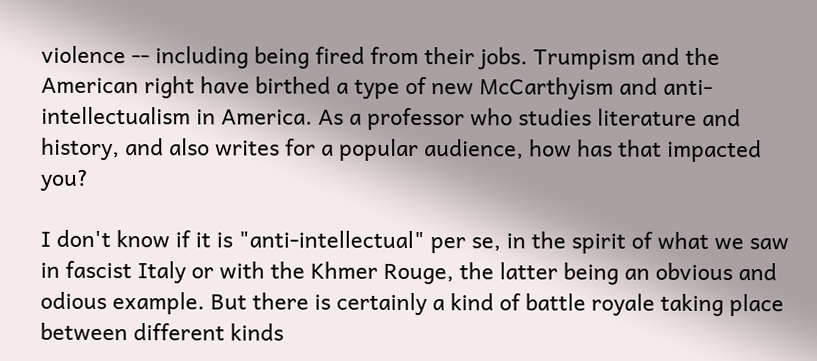violence -- including being fired from their jobs. Trumpism and the American right have birthed a type of new McCarthyism and anti-intellectualism in America. As a professor who studies literature and history, and also writes for a popular audience, how has that impacted you?

I don't know if it is "anti-intellectual" per se, in the spirit of what we saw in fascist Italy or with the Khmer Rouge, the latter being an obvious and odious example. But there is certainly a kind of battle royale taking place between different kinds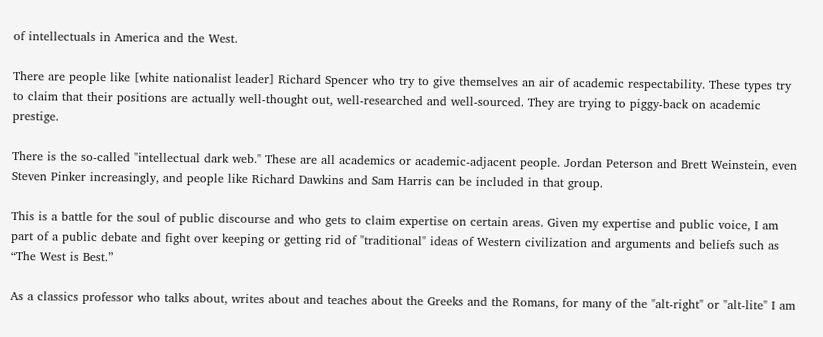of intellectuals in America and the West.

There are people like [white nationalist leader] Richard Spencer who try to give themselves an air of academic respectability. These types try to claim that their positions are actually well-thought out, well-researched and well-sourced. They are trying to piggy-back on academic prestige.

There is the so-called "intellectual dark web." These are all academics or academic-adjacent people. Jordan Peterson and Brett Weinstein, even Steven Pinker increasingly, and people like Richard Dawkins and Sam Harris can be included in that group.

This is a battle for the soul of public discourse and who gets to claim expertise on certain areas. Given my expertise and public voice, I am part of a public debate and fight over keeping or getting rid of "traditional" ideas of Western civilization and arguments and beliefs such as “The West is Best.”

As a classics professor who talks about, writes about and teaches about the Greeks and the Romans, for many of the "alt-right" or "alt-lite" I am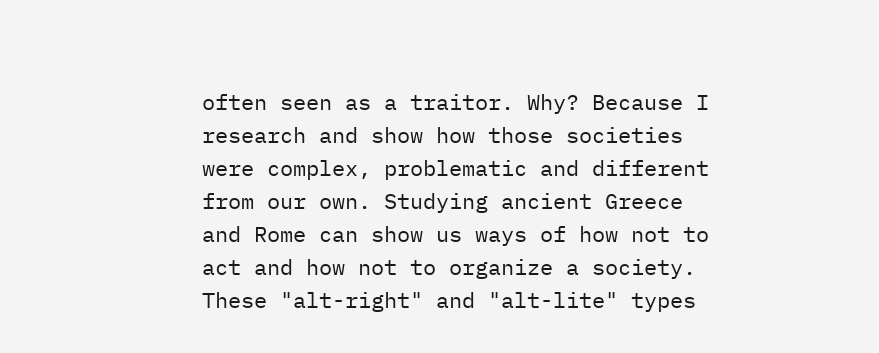often seen as a traitor. Why? Because I research and show how those societies were complex, problematic and different from our own. Studying ancient Greece and Rome can show us ways of how not to act and how not to organize a society. These "alt-right" and "alt-lite" types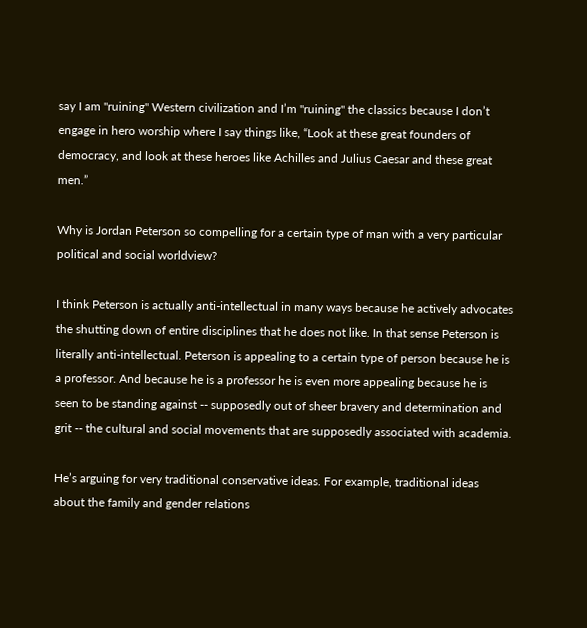say I am "ruining" Western civilization and I’m "ruining" the classics because I don’t engage in hero worship where I say things like, “Look at these great founders of democracy, and look at these heroes like Achilles and Julius Caesar and these great men.”

Why is Jordan Peterson so compelling for a certain type of man with a very particular political and social worldview?

I think Peterson is actually anti-intellectual in many ways because he actively advocates the shutting down of entire disciplines that he does not like. In that sense Peterson is literally anti-intellectual. Peterson is appealing to a certain type of person because he is a professor. And because he is a professor he is even more appealing because he is seen to be standing against -- supposedly out of sheer bravery and determination and grit -- the cultural and social movements that are supposedly associated with academia.

He’s arguing for very traditional conservative ideas. For example, traditional ideas about the family and gender relations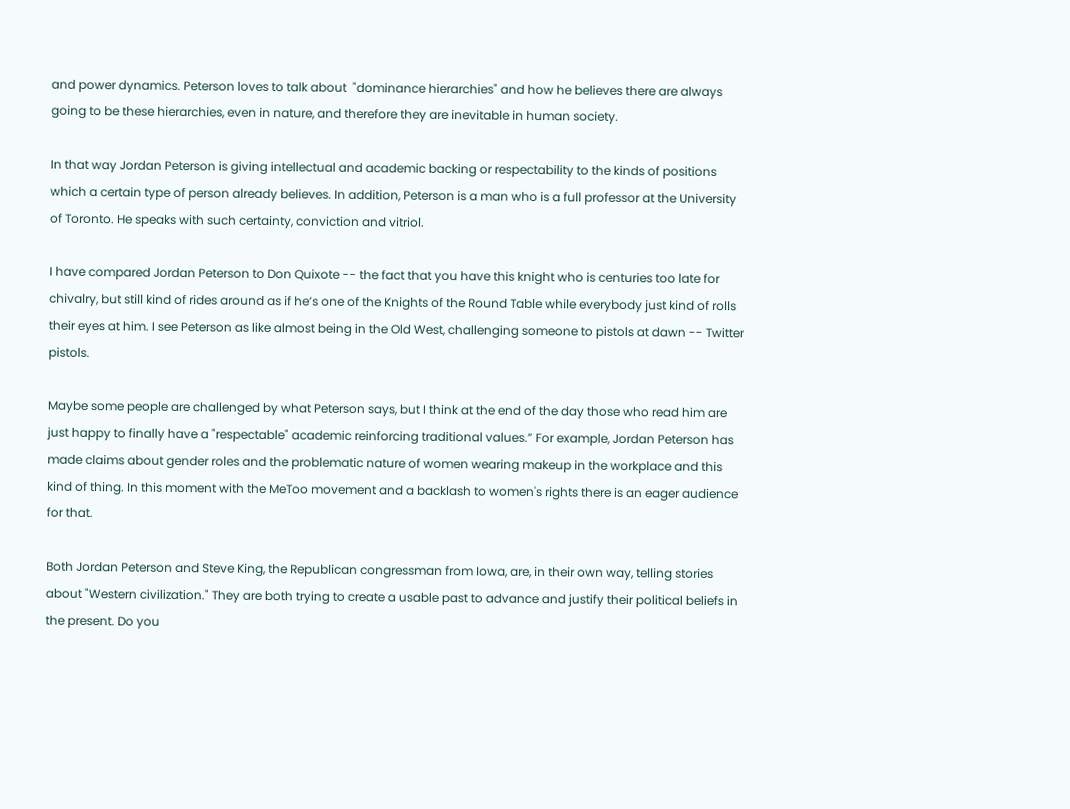and power dynamics. Peterson loves to talk about  "dominance hierarchies" and how he believes there are always going to be these hierarchies, even in nature, and therefore they are inevitable in human society.

In that way Jordan Peterson is giving intellectual and academic backing or respectability to the kinds of positions which a certain type of person already believes. In addition, Peterson is a man who is a full professor at the University of Toronto. He speaks with such certainty, conviction and vitriol.

I have compared Jordan Peterson to Don Quixote -- the fact that you have this knight who is centuries too late for chivalry, but still kind of rides around as if he’s one of the Knights of the Round Table while everybody just kind of rolls their eyes at him. I see Peterson as like almost being in the Old West, challenging someone to pistols at dawn -- Twitter pistols.

Maybe some people are challenged by what Peterson says, but I think at the end of the day those who read him are just happy to finally have a "respectable" academic reinforcing traditional values.” For example, Jordan Peterson has made claims about gender roles and the problematic nature of women wearing makeup in the workplace and this kind of thing. In this moment with the MeToo movement and a backlash to women's rights there is an eager audience for that.

Both Jordan Peterson and Steve King, the Republican congressman from Iowa, are, in their own way, telling stories about "Western civilization." They are both trying to create a usable past to advance and justify their political beliefs in the present. Do you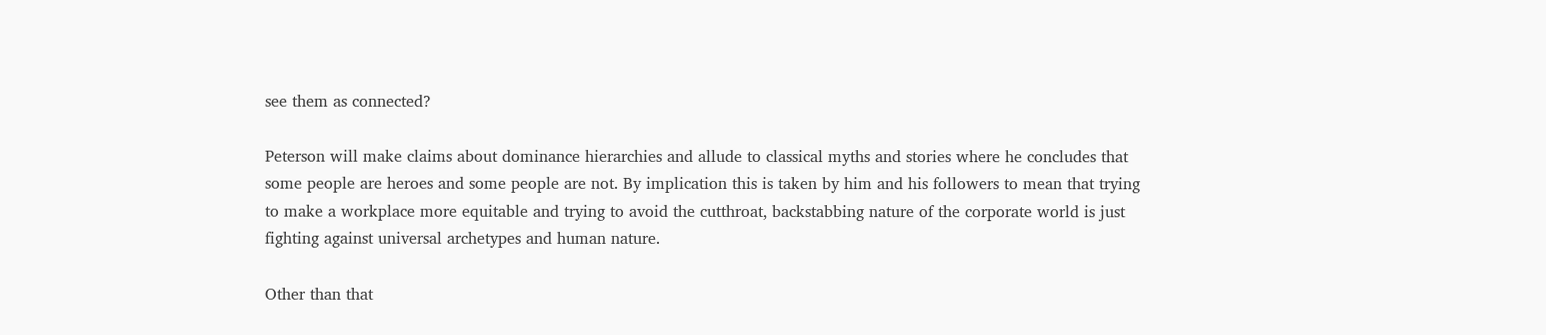see them as connected?

Peterson will make claims about dominance hierarchies and allude to classical myths and stories where he concludes that some people are heroes and some people are not. By implication this is taken by him and his followers to mean that trying to make a workplace more equitable and trying to avoid the cutthroat, backstabbing nature of the corporate world is just fighting against universal archetypes and human nature.

Other than that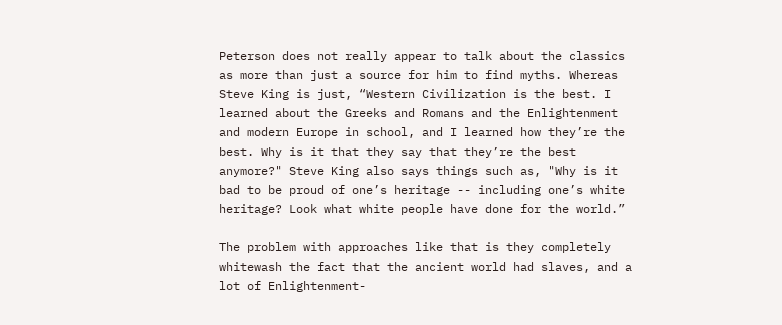Peterson does not really appear to talk about the classics as more than just a source for him to find myths. Whereas Steve King is just, “Western Civilization is the best. I learned about the Greeks and Romans and the Enlightenment and modern Europe in school, and I learned how they’re the best. Why is it that they say that they’re the best anymore?" Steve King also says things such as, "Why is it bad to be proud of one’s heritage -- including one’s white heritage? Look what white people have done for the world.”

The problem with approaches like that is they completely whitewash the fact that the ancient world had slaves, and a lot of Enlightenment-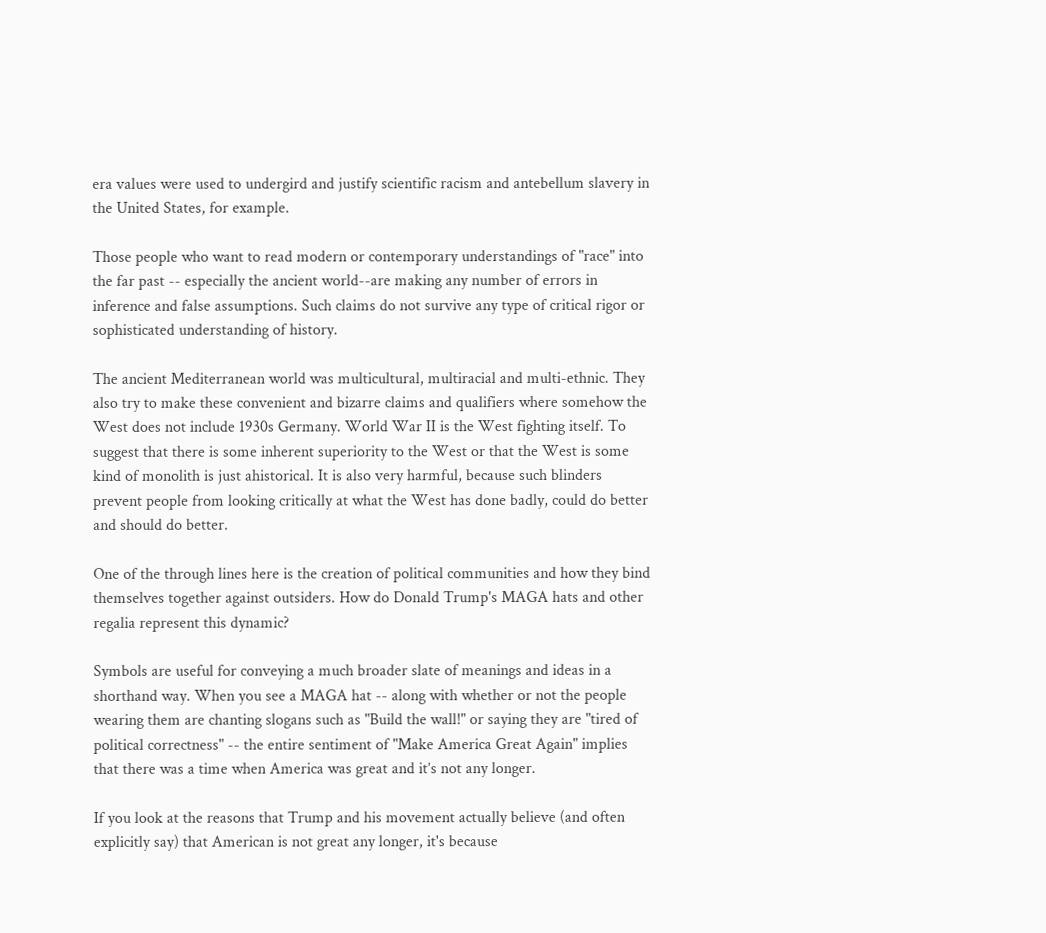era values were used to undergird and justify scientific racism and antebellum slavery in the United States, for example.

Those people who want to read modern or contemporary understandings of "race" into the far past -- especially the ancient world--are making any number of errors in inference and false assumptions. Such claims do not survive any type of critical rigor or sophisticated understanding of history.

The ancient Mediterranean world was multicultural, multiracial and multi-ethnic. They also try to make these convenient and bizarre claims and qualifiers where somehow the West does not include 1930s Germany. World War II is the West fighting itself. To suggest that there is some inherent superiority to the West or that the West is some kind of monolith is just ahistorical. It is also very harmful, because such blinders prevent people from looking critically at what the West has done badly, could do better and should do better.

One of the through lines here is the creation of political communities and how they bind themselves together against outsiders. How do Donald Trump's MAGA hats and other regalia represent this dynamic?

Symbols are useful for conveying a much broader slate of meanings and ideas in a shorthand way. When you see a MAGA hat -- along with whether or not the people wearing them are chanting slogans such as "Build the wall!" or saying they are "tired of political correctness" -- the entire sentiment of "Make America Great Again" implies that there was a time when America was great and it’s not any longer.

If you look at the reasons that Trump and his movement actually believe (and often explicitly say) that American is not great any longer, it's because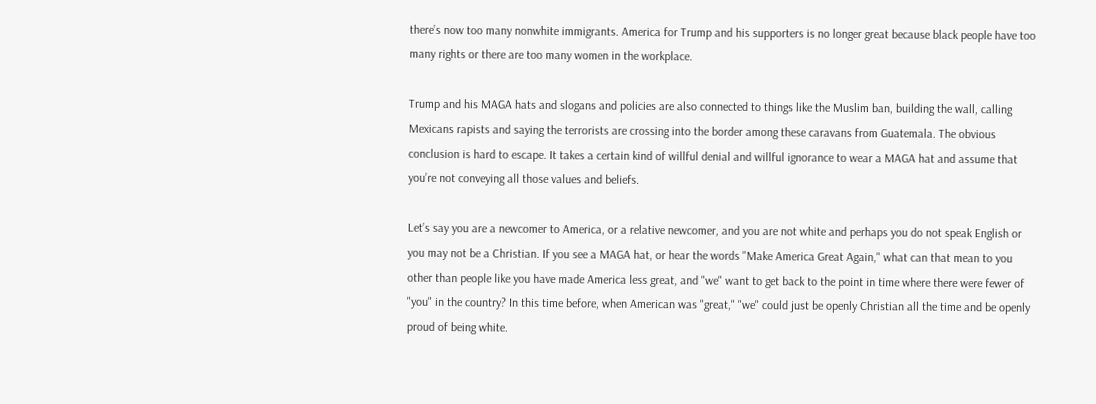there’s now too many nonwhite immigrants. America for Trump and his supporters is no longer great because black people have too many rights or there are too many women in the workplace.

Trump and his MAGA hats and slogans and policies are also connected to things like the Muslim ban, building the wall, calling Mexicans rapists and saying the terrorists are crossing into the border among these caravans from Guatemala. The obvious conclusion is hard to escape. It takes a certain kind of willful denial and willful ignorance to wear a MAGA hat and assume that you’re not conveying all those values and beliefs.

Let’s say you are a newcomer to America, or a relative newcomer, and you are not white and perhaps you do not speak English or you may not be a Christian. If you see a MAGA hat, or hear the words "Make America Great Again," what can that mean to you other than people like you have made America less great, and "we" want to get back to the point in time where there were fewer of "you" in the country? In this time before, when American was "great," "we" could just be openly Christian all the time and be openly proud of being white.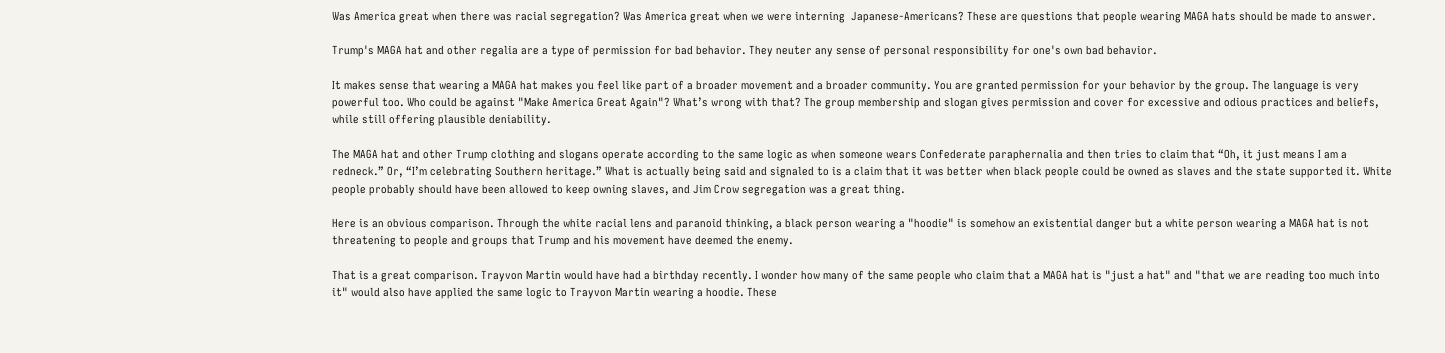Was America great when there was racial segregation? Was America great when we were interning  Japanese-Americans? These are questions that people wearing MAGA hats should be made to answer.

Trump's MAGA hat and other regalia are a type of permission for bad behavior. They neuter any sense of personal responsibility for one's own bad behavior.

It makes sense that wearing a MAGA hat makes you feel like part of a broader movement and a broader community. You are granted permission for your behavior by the group. The language is very powerful too. Who could be against "Make America Great Again"? What’s wrong with that? The group membership and slogan gives permission and cover for excessive and odious practices and beliefs, while still offering plausible deniability.

The MAGA hat and other Trump clothing and slogans operate according to the same logic as when someone wears Confederate paraphernalia and then tries to claim that “Oh, it just means I am a redneck.” Or, “I’m celebrating Southern heritage.” What is actually being said and signaled to is a claim that it was better when black people could be owned as slaves and the state supported it. White people probably should have been allowed to keep owning slaves, and Jim Crow segregation was a great thing.

Here is an obvious comparison. Through the white racial lens and paranoid thinking, a black person wearing a "hoodie" is somehow an existential danger but a white person wearing a MAGA hat is not threatening to people and groups that Trump and his movement have deemed the enemy.

That is a great comparison. Trayvon Martin would have had a birthday recently. I wonder how many of the same people who claim that a MAGA hat is "just a hat" and "that we are reading too much into it" would also have applied the same logic to Trayvon Martin wearing a hoodie. These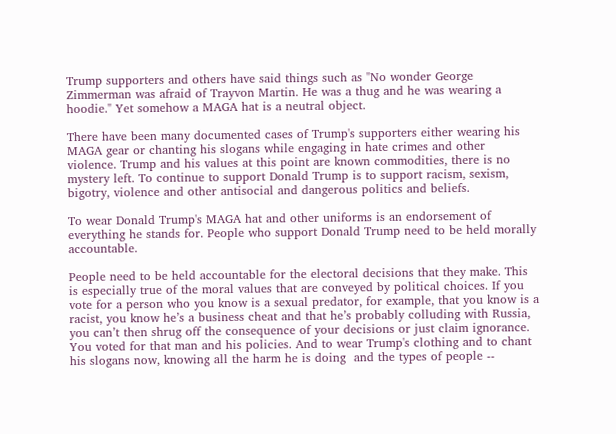Trump supporters and others have said things such as "No wonder George Zimmerman was afraid of Trayvon Martin. He was a thug and he was wearing a hoodie." Yet somehow a MAGA hat is a neutral object.

There have been many documented cases of Trump's supporters either wearing his MAGA gear or chanting his slogans while engaging in hate crimes and other violence. Trump and his values at this point are known commodities, there is no mystery left. To continue to support Donald Trump is to support racism, sexism, bigotry, violence and other antisocial and dangerous politics and beliefs.

To wear Donald Trump's MAGA hat and other uniforms is an endorsement of everything he stands for. People who support Donald Trump need to be held morally accountable.

People need to be held accountable for the electoral decisions that they make. This is especially true of the moral values that are conveyed by political choices. If you vote for a person who you know is a sexual predator, for example, that you know is a racist, you know he’s a business cheat and that he’s probably colluding with Russia, you can’t then shrug off the consequence of your decisions or just claim ignorance. You voted for that man and his policies. And to wear Trump's clothing and to chant his slogans now, knowing all the harm he is doing  and the types of people --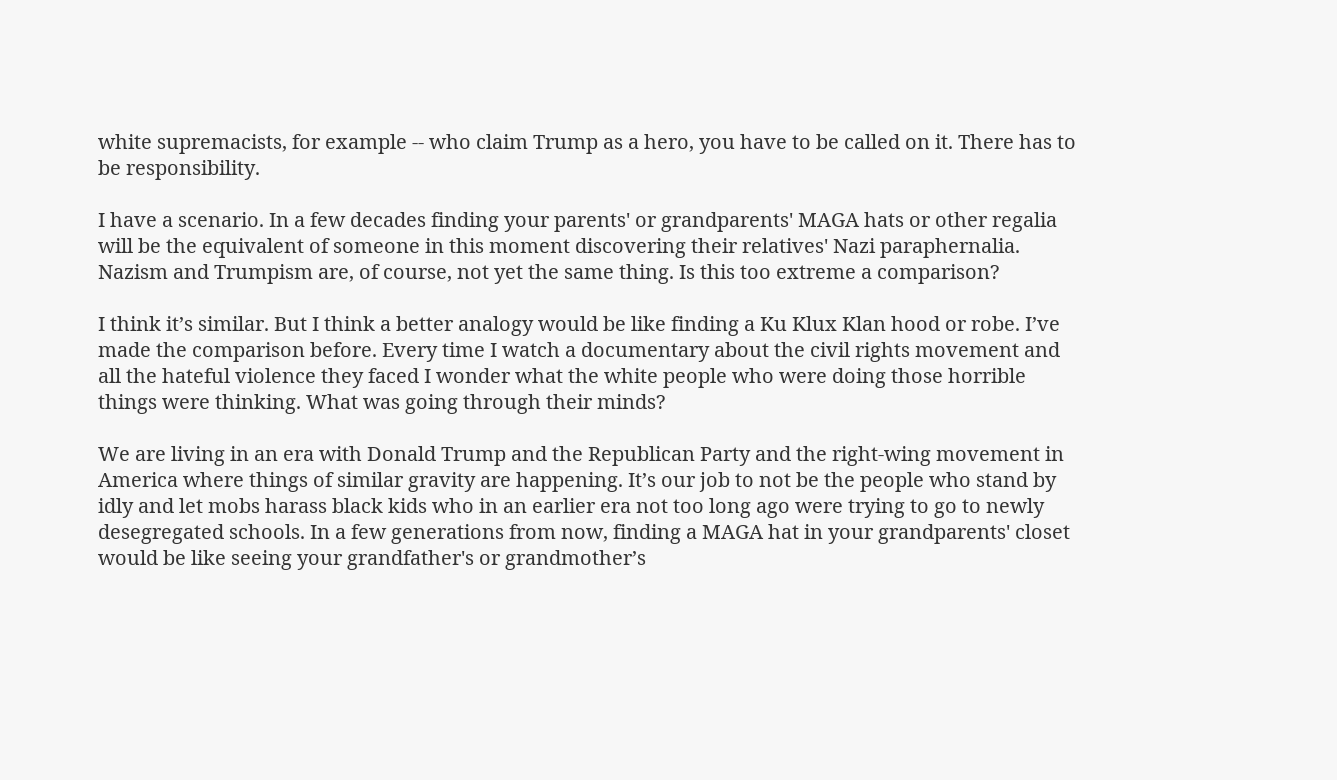white supremacists, for example -- who claim Trump as a hero, you have to be called on it. There has to be responsibility.

I have a scenario. In a few decades finding your parents' or grandparents' MAGA hats or other regalia will be the equivalent of someone in this moment discovering their relatives' Nazi paraphernalia. Nazism and Trumpism are, of course, not yet the same thing. Is this too extreme a comparison?

I think it’s similar. But I think a better analogy would be like finding a Ku Klux Klan hood or robe. I’ve made the comparison before. Every time I watch a documentary about the civil rights movement and all the hateful violence they faced I wonder what the white people who were doing those horrible things were thinking. What was going through their minds?

We are living in an era with Donald Trump and the Republican Party and the right-wing movement in America where things of similar gravity are happening. It’s our job to not be the people who stand by idly and let mobs harass black kids who in an earlier era not too long ago were trying to go to newly desegregated schools. In a few generations from now, finding a MAGA hat in your grandparents' closet would be like seeing your grandfather's or grandmother’s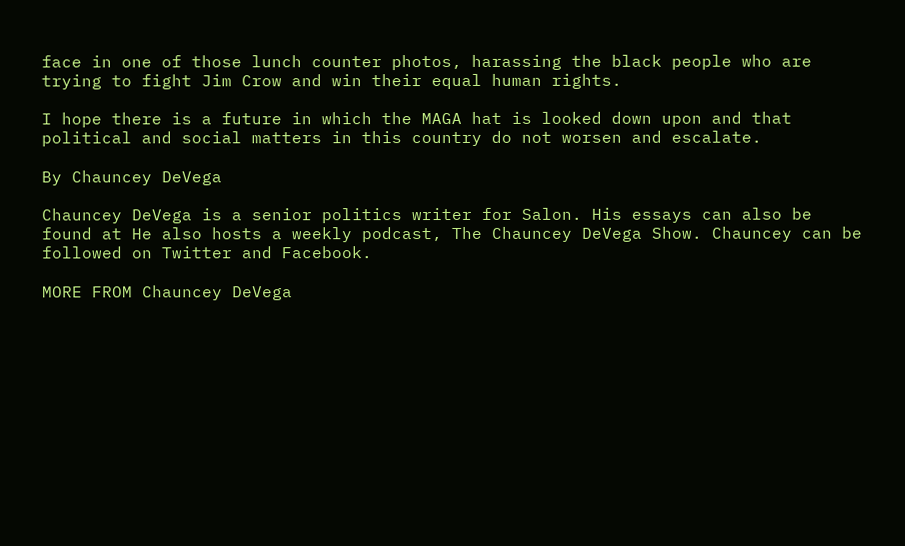face in one of those lunch counter photos, harassing the black people who are trying to fight Jim Crow and win their equal human rights.

I hope there is a future in which the MAGA hat is looked down upon and that political and social matters in this country do not worsen and escalate.

By Chauncey DeVega

Chauncey DeVega is a senior politics writer for Salon. His essays can also be found at He also hosts a weekly podcast, The Chauncey DeVega Show. Chauncey can be followed on Twitter and Facebook.

MORE FROM Chauncey DeVega